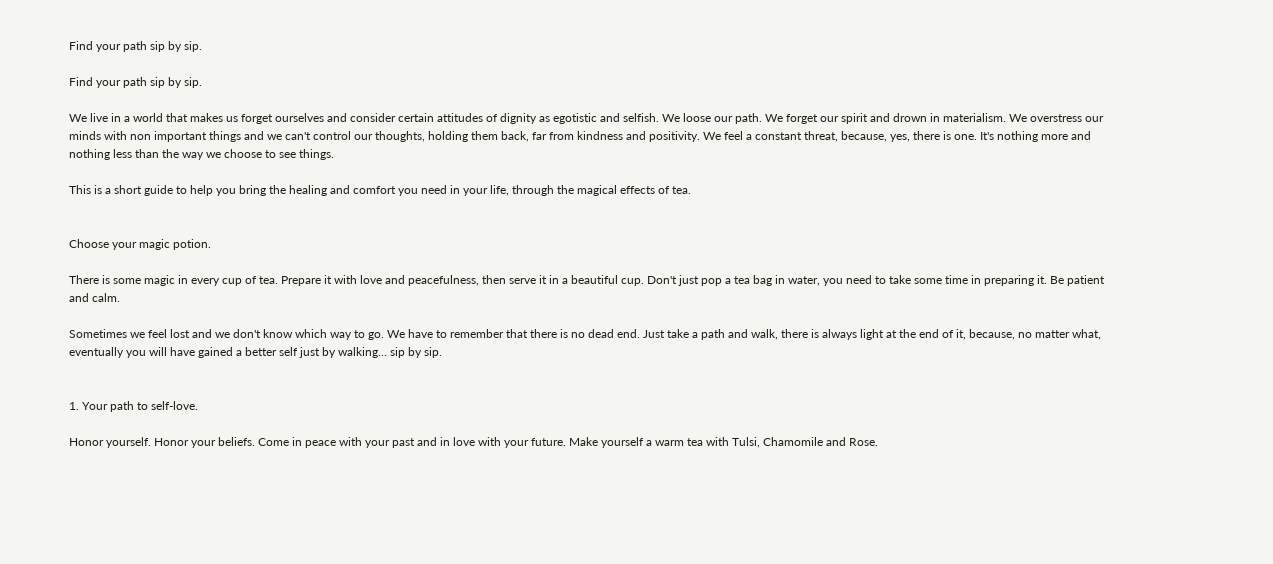Find your path sip by sip.

Find your path sip by sip.

We live in a world that makes us forget ourselves and consider certain attitudes of dignity as egotistic and selfish. We loose our path. We forget our spirit and drown in materialism. We overstress our minds with non important things and we can't control our thoughts, holding them back, far from kindness and positivity. We feel a constant threat, because, yes, there is one. It's nothing more and nothing less than the way we choose to see things.

This is a short guide to help you bring the healing and comfort you need in your life, through the magical effects of tea.


Choose your magic potion.

There is some magic in every cup of tea. Prepare it with love and peacefulness, then serve it in a beautiful cup. Don't just pop a tea bag in water, you need to take some time in preparing it. Be patient and calm.

Sometimes we feel lost and we don't know which way to go. We have to remember that there is no dead end. Just take a path and walk, there is always light at the end of it, because, no matter what, eventually you will have gained a better self just by walking... sip by sip.


1. Your path to self-love.

Honor yourself. Honor your beliefs. Come in peace with your past and in love with your future. Make yourself a warm tea with Tulsi, Chamomile and Rose.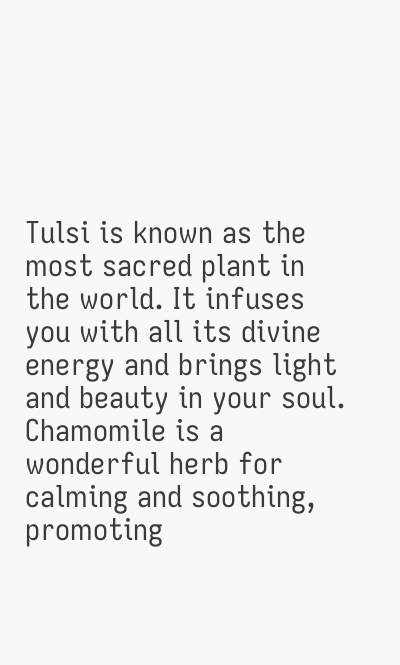Tulsi is known as the most sacred plant in the world. It infuses you with all its divine energy and brings light and beauty in your soul. Chamomile is a wonderful herb for calming and soothing, promoting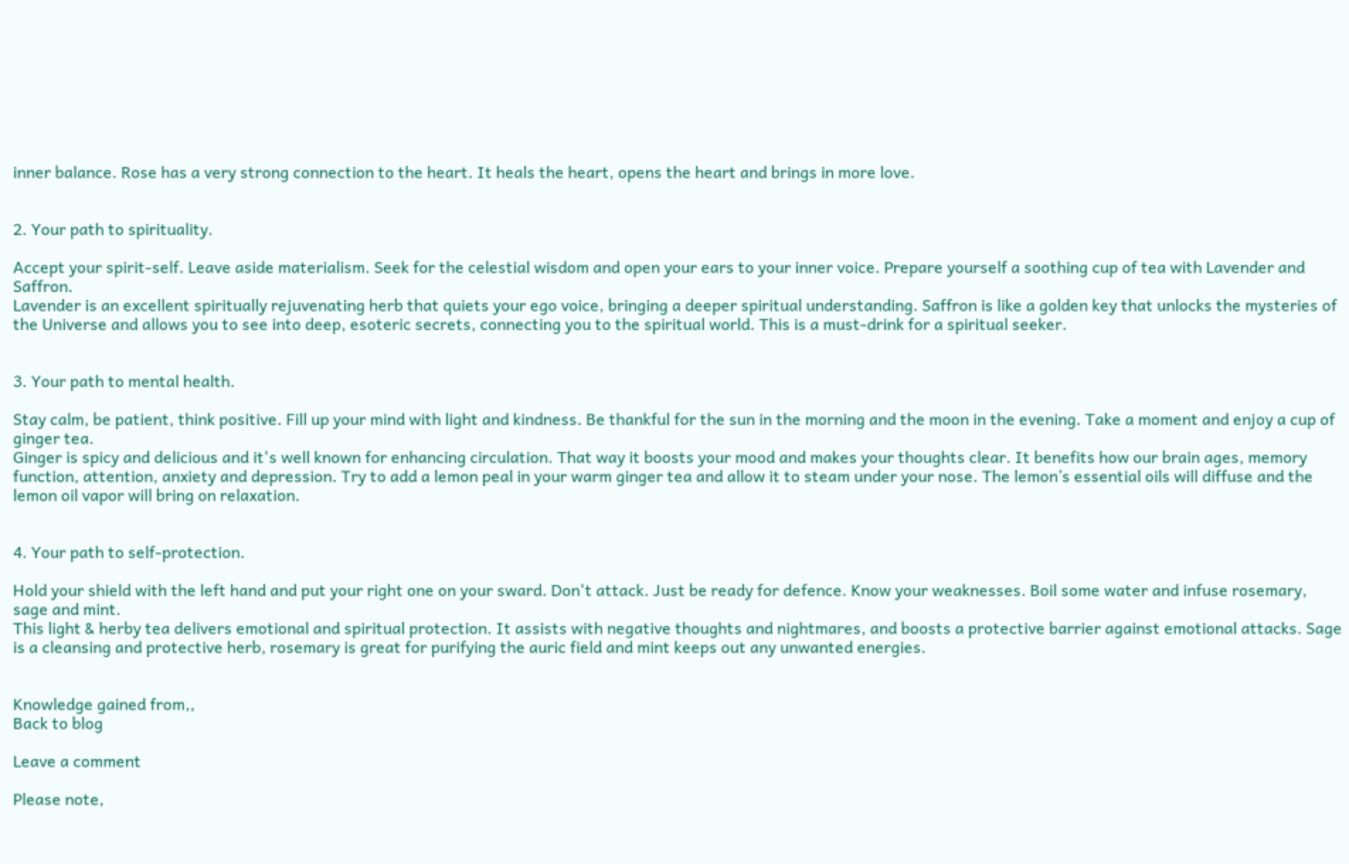inner balance. Rose has a very strong connection to the heart. It heals the heart, opens the heart and brings in more love.


2. Your path to spirituality.

Accept your spirit‑self. Leave aside materialism. Seek for the celestial wisdom and open your ears to your inner voice. Prepare yourself a soothing cup of tea with Lavender and Saffron.
Lavender is an excellent spiritually rejuvenating herb that quiets your ego voice, bringing a deeper spiritual understanding. Saffron is like a golden key that unlocks the mysteries of the Universe and allows you to see into deep, esoteric secrets, connecting you to the spiritual world. This is a must-drink for a spiritual seeker.


3. Your path to mental health.

Stay calm, be patient, think positive. Fill up your mind with light and kindness. Be thankful for the sun in the morning and the moon in the evening. Take a moment and enjoy a cup of ginger tea.
Ginger is spicy and delicious and it's well known for enhancing circulation. That way it boosts your mood and makes your thoughts clear. It benefits how our brain ages, memory function, attention, anxiety and depression. Try to add a lemon peal in your warm ginger tea and allow it to steam under your nose. The lemon’s essential oils will diffuse and the lemon oil vapor will bring on relaxation.


4. Your path to self-protection.

Hold your shield with the left hand and put your right one on your sward. Don't attack. Just be ready for defence. Know your weaknesses. Boil some water and infuse rosemary, sage and mint.
This light & herby tea delivers emotional and spiritual protection. It assists with negative thoughts and nightmares, and boosts a protective barrier against emotional attacks. Sage is a cleansing and protective herb, rosemary is great for purifying the auric field and mint keeps out any unwanted energies.


Knowledge gained from,,
Back to blog

Leave a comment

Please note,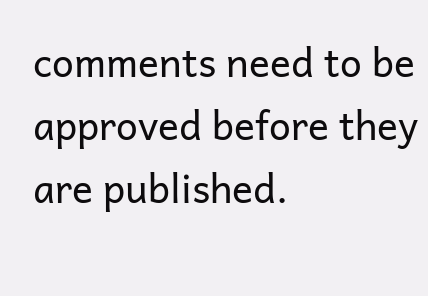comments need to be approved before they are published.